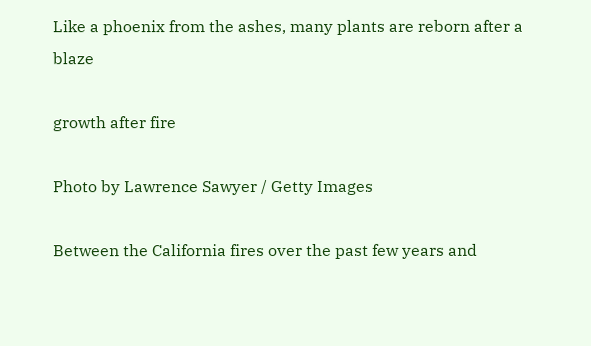Like a phoenix from the ashes, many plants are reborn after a blaze

growth after fire

Photo by Lawrence Sawyer / Getty Images

Between the California fires over the past few years and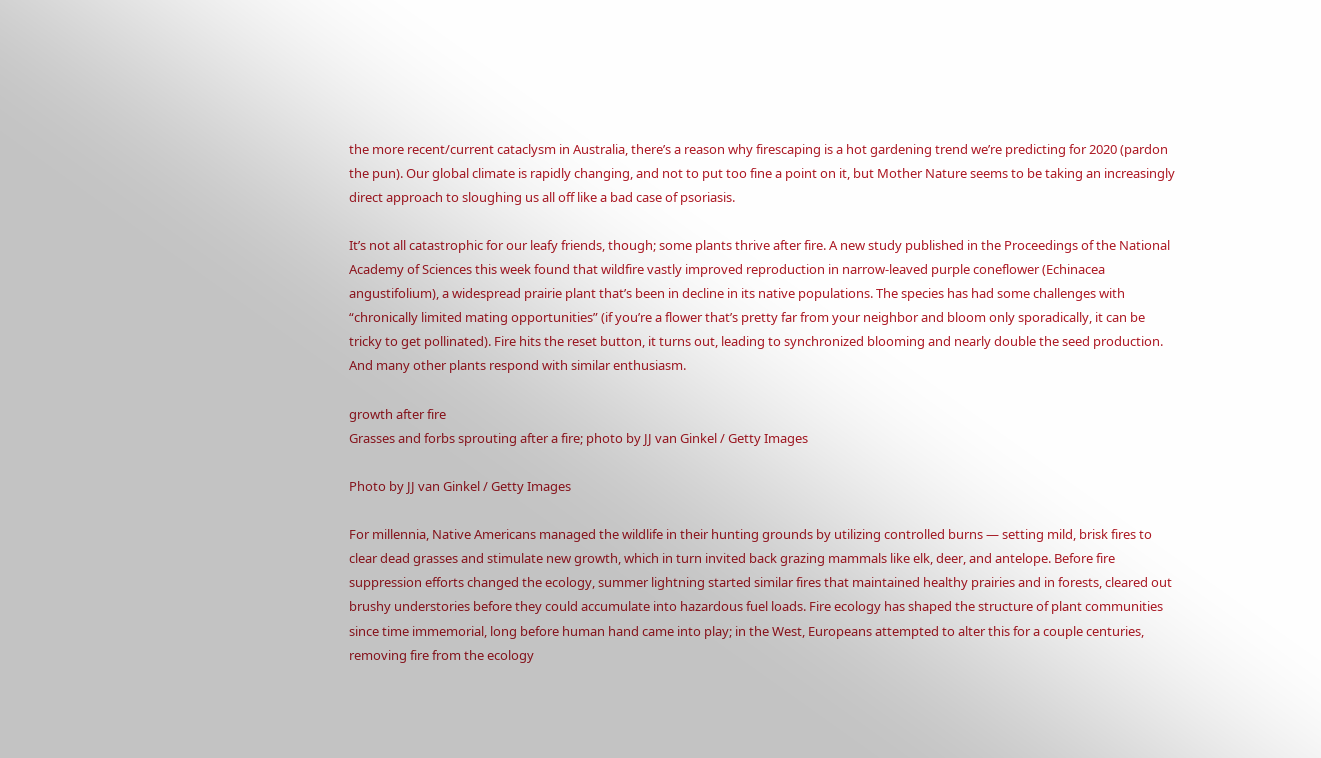the more recent/current cataclysm in Australia, there’s a reason why firescaping is a hot gardening trend we’re predicting for 2020 (pardon the pun). Our global climate is rapidly changing, and not to put too fine a point on it, but Mother Nature seems to be taking an increasingly direct approach to sloughing us all off like a bad case of psoriasis.

It’s not all catastrophic for our leafy friends, though; some plants thrive after fire. A new study published in the Proceedings of the National Academy of Sciences this week found that wildfire vastly improved reproduction in narrow-leaved purple coneflower (Echinacea angustifolium), a widespread prairie plant that’s been in decline in its native populations. The species has had some challenges with “chronically limited mating opportunities” (if you’re a flower that’s pretty far from your neighbor and bloom only sporadically, it can be tricky to get pollinated). Fire hits the reset button, it turns out, leading to synchronized blooming and nearly double the seed production. And many other plants respond with similar enthusiasm.

growth after fire
Grasses and forbs sprouting after a fire; photo by JJ van Ginkel / Getty Images

Photo by JJ van Ginkel / Getty Images

For millennia, Native Americans managed the wildlife in their hunting grounds by utilizing controlled burns — setting mild, brisk fires to clear dead grasses and stimulate new growth, which in turn invited back grazing mammals like elk, deer, and antelope. Before fire suppression efforts changed the ecology, summer lightning started similar fires that maintained healthy prairies and in forests, cleared out brushy understories before they could accumulate into hazardous fuel loads. Fire ecology has shaped the structure of plant communities since time immemorial, long before human hand came into play; in the West, Europeans attempted to alter this for a couple centuries, removing fire from the ecology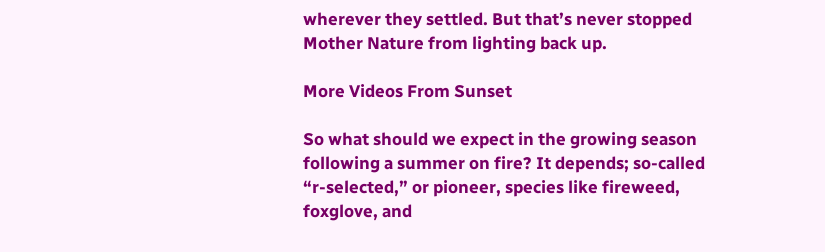wherever they settled. But that’s never stopped Mother Nature from lighting back up.

More Videos From Sunset

So what should we expect in the growing season following a summer on fire? It depends; so-called “r-selected,” or pioneer, species like fireweed, foxglove, and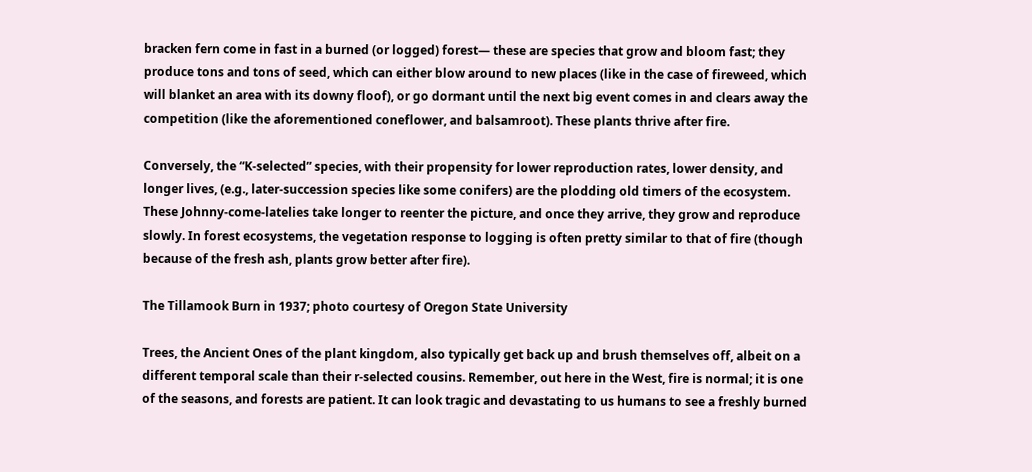bracken fern come in fast in a burned (or logged) forest— these are species that grow and bloom fast; they produce tons and tons of seed, which can either blow around to new places (like in the case of fireweed, which will blanket an area with its downy floof), or go dormant until the next big event comes in and clears away the competition (like the aforementioned coneflower, and balsamroot). These plants thrive after fire.

Conversely, the “K-selected” species, with their propensity for lower reproduction rates, lower density, and longer lives, (e.g., later-succession species like some conifers) are the plodding old timers of the ecosystem. These Johnny-come-latelies take longer to reenter the picture, and once they arrive, they grow and reproduce slowly. In forest ecosystems, the vegetation response to logging is often pretty similar to that of fire (though because of the fresh ash, plants grow better after fire).

The Tillamook Burn in 1937; photo courtesy of Oregon State University

Trees, the Ancient Ones of the plant kingdom, also typically get back up and brush themselves off, albeit on a different temporal scale than their r-selected cousins. Remember, out here in the West, fire is normal; it is one of the seasons, and forests are patient. It can look tragic and devastating to us humans to see a freshly burned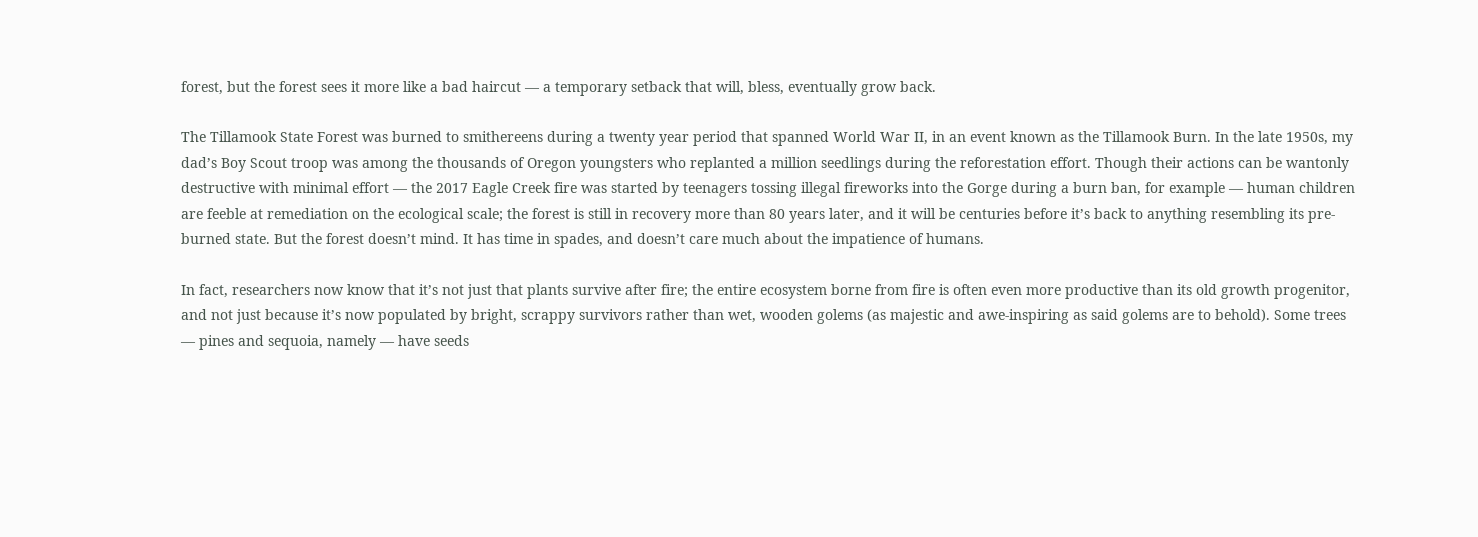forest, but the forest sees it more like a bad haircut — a temporary setback that will, bless, eventually grow back.

The Tillamook State Forest was burned to smithereens during a twenty year period that spanned World War II, in an event known as the Tillamook Burn. In the late 1950s, my dad’s Boy Scout troop was among the thousands of Oregon youngsters who replanted a million seedlings during the reforestation effort. Though their actions can be wantonly destructive with minimal effort — the 2017 Eagle Creek fire was started by teenagers tossing illegal fireworks into the Gorge during a burn ban, for example — human children are feeble at remediation on the ecological scale; the forest is still in recovery more than 80 years later, and it will be centuries before it’s back to anything resembling its pre-burned state. But the forest doesn’t mind. It has time in spades, and doesn’t care much about the impatience of humans.

In fact, researchers now know that it’s not just that plants survive after fire; the entire ecosystem borne from fire is often even more productive than its old growth progenitor, and not just because it’s now populated by bright, scrappy survivors rather than wet, wooden golems (as majestic and awe-inspiring as said golems are to behold). Some trees — pines and sequoia, namely — have seeds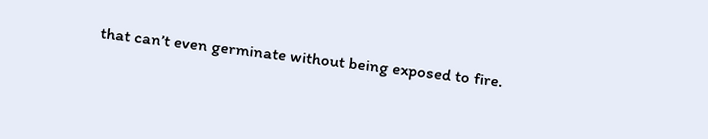that can’t even germinate without being exposed to fire.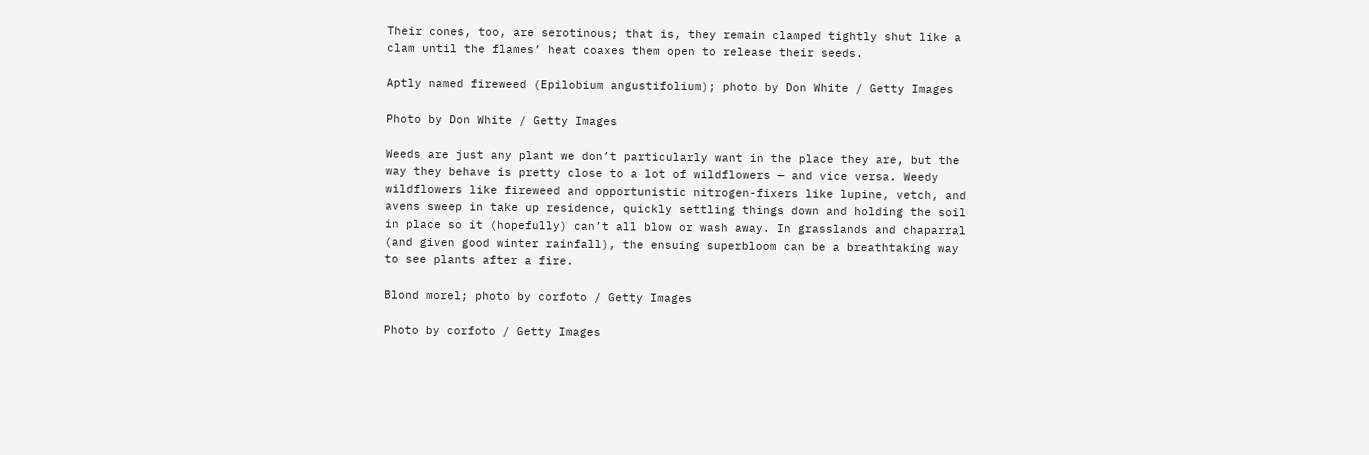Their cones, too, are serotinous; that is, they remain clamped tightly shut like a clam until the flames’ heat coaxes them open to release their seeds.

Aptly named fireweed (Epilobium angustifolium); photo by Don White / Getty Images

Photo by Don White / Getty Images

Weeds are just any plant we don’t particularly want in the place they are, but the way they behave is pretty close to a lot of wildflowers — and vice versa. Weedy wildflowers like fireweed and opportunistic nitrogen-fixers like lupine, vetch, and avens sweep in take up residence, quickly settling things down and holding the soil in place so it (hopefully) can’t all blow or wash away. In grasslands and chaparral (and given good winter rainfall), the ensuing superbloom can be a breathtaking way to see plants after a fire.

Blond morel; photo by corfoto / Getty Images

Photo by corfoto / Getty Images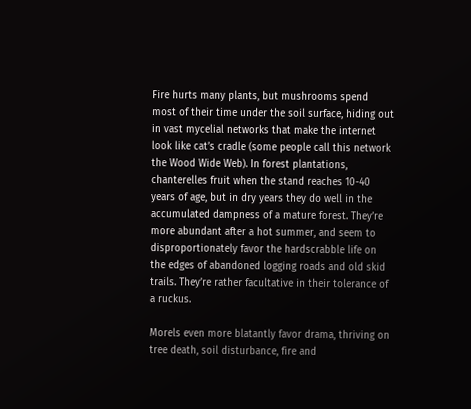Fire hurts many plants, but mushrooms spend most of their time under the soil surface, hiding out in vast mycelial networks that make the internet look like cat’s cradle (some people call this network the Wood Wide Web). In forest plantations, chanterelles fruit when the stand reaches 10-40 years of age, but in dry years they do well in the accumulated dampness of a mature forest. They’re more abundant after a hot summer, and seem to disproportionately favor the hardscrabble life on the edges of abandoned logging roads and old skid trails. They’re rather facultative in their tolerance of a ruckus.

Morels even more blatantly favor drama, thriving on tree death, soil disturbance, fire and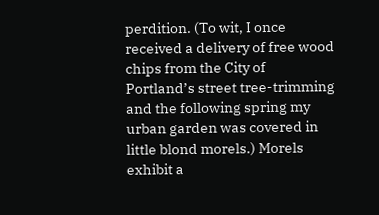perdition. (To wit, I once received a delivery of free wood chips from the City of Portland’s street tree-trimming and the following spring my urban garden was covered in little blond morels.) Morels exhibit a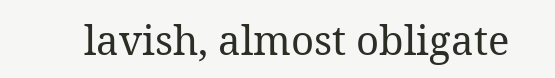lavish, almost obligate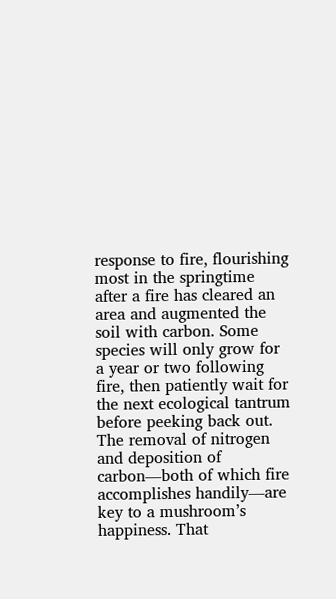response to fire, flourishing most in the springtime after a fire has cleared an area and augmented the soil with carbon. Some species will only grow for a year or two following fire, then patiently wait for the next ecological tantrum before peeking back out. The removal of nitrogen and deposition of carbon—both of which fire accomplishes handily—are key to a mushroom’s happiness. That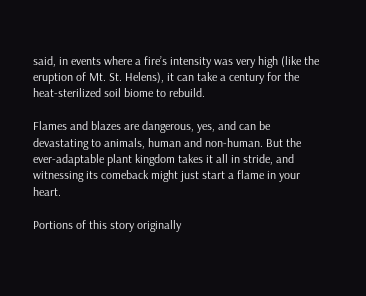said, in events where a fire’s intensity was very high (like the eruption of Mt. St. Helens), it can take a century for the heat-sterilized soil biome to rebuild.

Flames and blazes are dangerous, yes, and can be devastating to animals, human and non-human. But the ever-adaptable plant kingdom takes it all in stride, and witnessing its comeback might just start a flame in your heart.

Portions of this story originally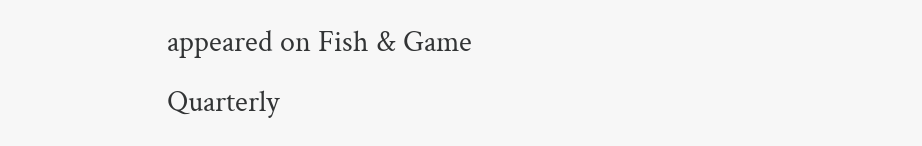appeared on Fish & Game Quarterly